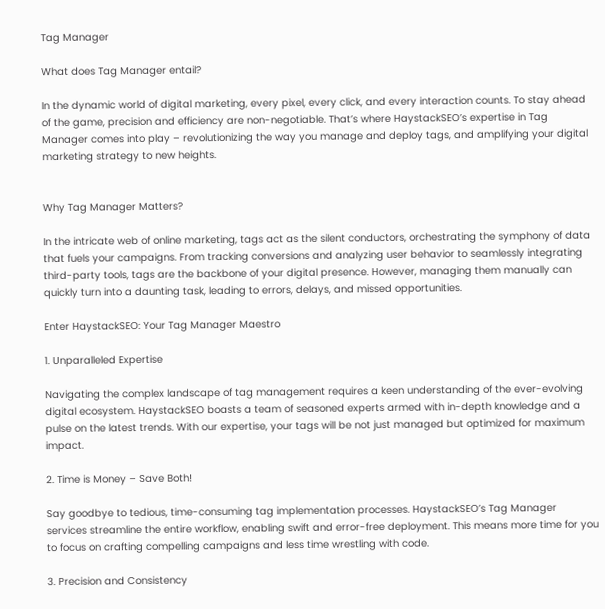Tag Manager

What does Tag Manager entail?

In the dynamic world of digital marketing, every pixel, every click, and every interaction counts. To stay ahead of the game, precision and efficiency are non-negotiable. That’s where HaystackSEO’s expertise in Tag Manager comes into play – revolutionizing the way you manage and deploy tags, and amplifying your digital marketing strategy to new heights.


Why Tag Manager Matters?

In the intricate web of online marketing, tags act as the silent conductors, orchestrating the symphony of data that fuels your campaigns. From tracking conversions and analyzing user behavior to seamlessly integrating third-party tools, tags are the backbone of your digital presence. However, managing them manually can quickly turn into a daunting task, leading to errors, delays, and missed opportunities.

Enter HaystackSEO: Your Tag Manager Maestro

1. Unparalleled Expertise

Navigating the complex landscape of tag management requires a keen understanding of the ever-evolving digital ecosystem. HaystackSEO boasts a team of seasoned experts armed with in-depth knowledge and a pulse on the latest trends. With our expertise, your tags will be not just managed but optimized for maximum impact.

2. Time is Money – Save Both!

Say goodbye to tedious, time-consuming tag implementation processes. HaystackSEO’s Tag Manager services streamline the entire workflow, enabling swift and error-free deployment. This means more time for you to focus on crafting compelling campaigns and less time wrestling with code.

3. Precision and Consistency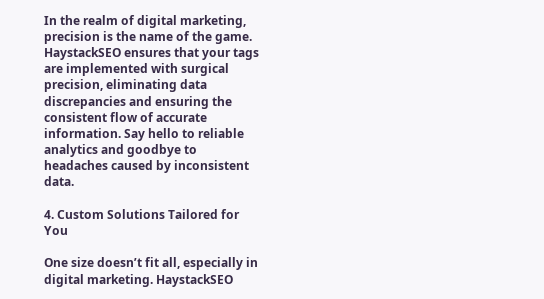In the realm of digital marketing, precision is the name of the game. HaystackSEO ensures that your tags are implemented with surgical precision, eliminating data discrepancies and ensuring the consistent flow of accurate information. Say hello to reliable analytics and goodbye to headaches caused by inconsistent data.

4. Custom Solutions Tailored for You

One size doesn’t fit all, especially in digital marketing. HaystackSEO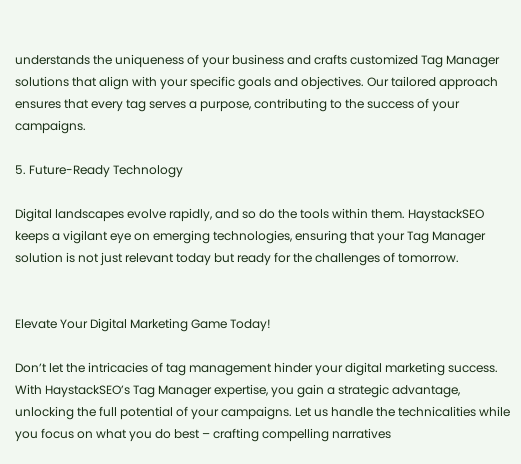understands the uniqueness of your business and crafts customized Tag Manager solutions that align with your specific goals and objectives. Our tailored approach ensures that every tag serves a purpose, contributing to the success of your campaigns.

5. Future-Ready Technology

Digital landscapes evolve rapidly, and so do the tools within them. HaystackSEO keeps a vigilant eye on emerging technologies, ensuring that your Tag Manager solution is not just relevant today but ready for the challenges of tomorrow.


Elevate Your Digital Marketing Game Today!

Don’t let the intricacies of tag management hinder your digital marketing success. With HaystackSEO’s Tag Manager expertise, you gain a strategic advantage, unlocking the full potential of your campaigns. Let us handle the technicalities while you focus on what you do best – crafting compelling narratives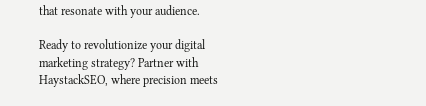that resonate with your audience.

Ready to revolutionize your digital marketing strategy? Partner with HaystackSEO, where precision meets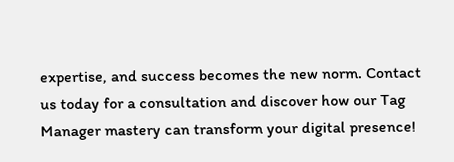expertise, and success becomes the new norm. Contact us today for a consultation and discover how our Tag Manager mastery can transform your digital presence!